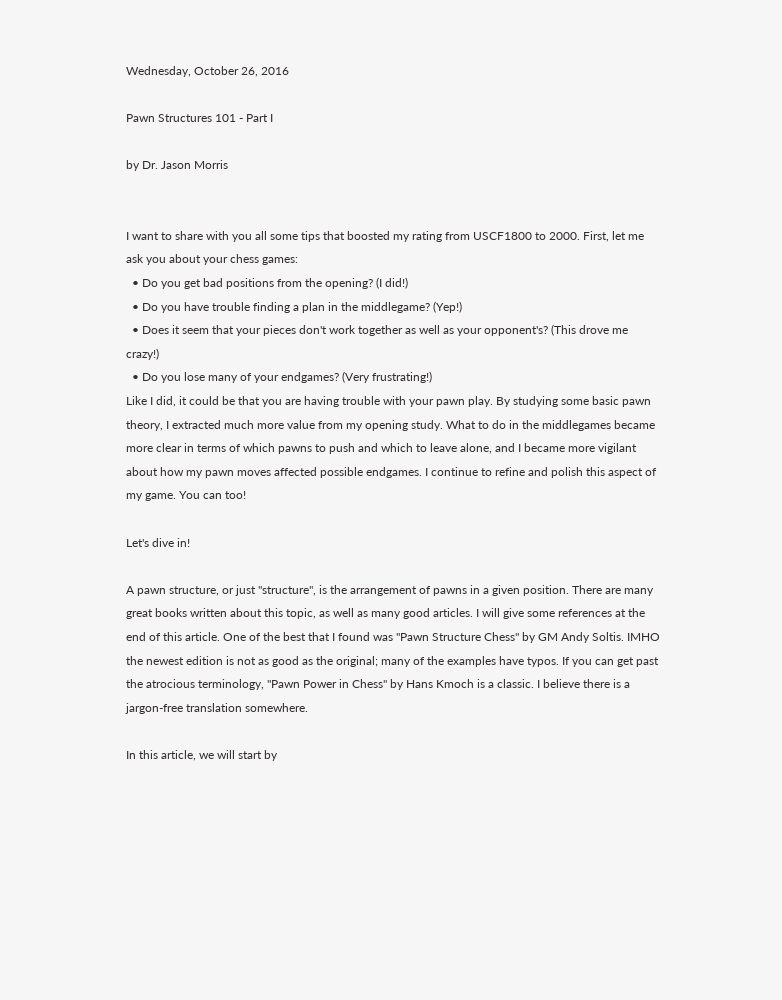Wednesday, October 26, 2016

Pawn Structures 101 - Part I

by Dr. Jason Morris


I want to share with you all some tips that boosted my rating from USCF1800 to 2000. First, let me ask you about your chess games:
  • Do you get bad positions from the opening? (I did!)
  • Do you have trouble finding a plan in the middlegame? (Yep!)
  • Does it seem that your pieces don't work together as well as your opponent's? (This drove me crazy!)
  • Do you lose many of your endgames? (Very frustrating!)
Like I did, it could be that you are having trouble with your pawn play. By studying some basic pawn theory, I extracted much more value from my opening study. What to do in the middlegames became more clear in terms of which pawns to push and which to leave alone, and I became more vigilant about how my pawn moves affected possible endgames. I continue to refine and polish this aspect of my game. You can too!

Let's dive in!

A pawn structure, or just "structure", is the arrangement of pawns in a given position. There are many great books written about this topic, as well as many good articles. I will give some references at the end of this article. One of the best that I found was "Pawn Structure Chess" by GM Andy Soltis. IMHO the newest edition is not as good as the original; many of the examples have typos. If you can get past the atrocious terminology, "Pawn Power in Chess" by Hans Kmoch is a classic. I believe there is a jargon-free translation somewhere.

In this article, we will start by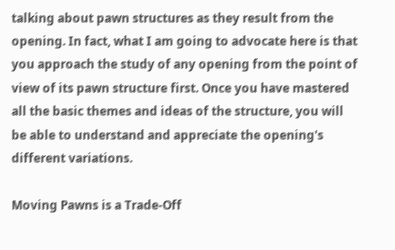talking about pawn structures as they result from the opening. In fact, what I am going to advocate here is that you approach the study of any opening from the point of view of its pawn structure first. Once you have mastered all the basic themes and ideas of the structure, you will be able to understand and appreciate the opening's different variations.

Moving Pawns is a Trade-Off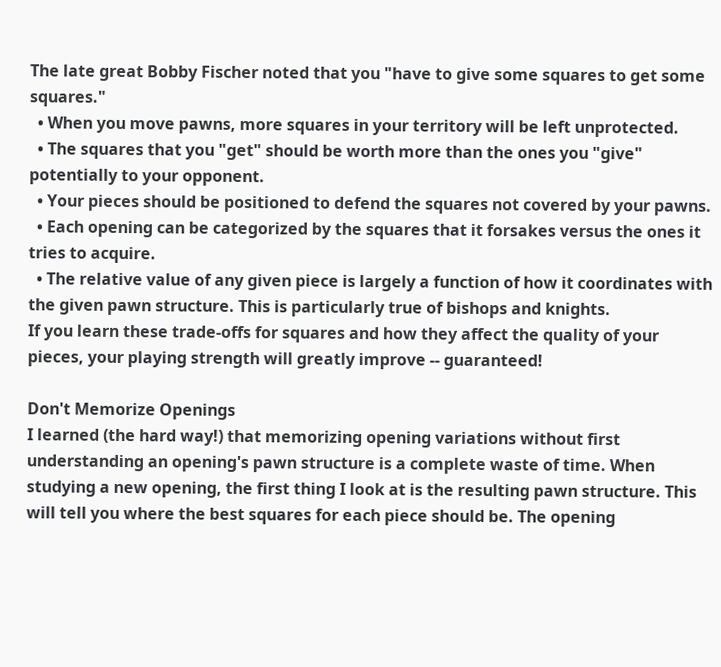The late great Bobby Fischer noted that you "have to give some squares to get some squares."
  • When you move pawns, more squares in your territory will be left unprotected.
  • The squares that you "get" should be worth more than the ones you "give" potentially to your opponent.
  • Your pieces should be positioned to defend the squares not covered by your pawns.
  • Each opening can be categorized by the squares that it forsakes versus the ones it tries to acquire.
  • The relative value of any given piece is largely a function of how it coordinates with the given pawn structure. This is particularly true of bishops and knights.
If you learn these trade-offs for squares and how they affect the quality of your pieces, your playing strength will greatly improve -- guaranteed!

Don't Memorize Openings
I learned (the hard way!) that memorizing opening variations without first understanding an opening's pawn structure is a complete waste of time. When studying a new opening, the first thing I look at is the resulting pawn structure. This will tell you where the best squares for each piece should be. The opening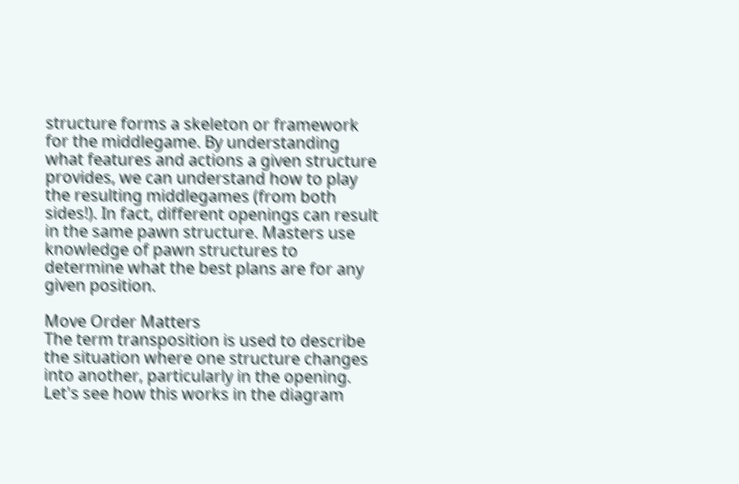structure forms a skeleton or framework for the middlegame. By understanding what features and actions a given structure provides, we can understand how to play the resulting middlegames (from both sides!). In fact, different openings can result in the same pawn structure. Masters use knowledge of pawn structures to determine what the best plans are for any given position.

Move Order Matters
The term transposition is used to describe the situation where one structure changes into another, particularly in the opening. Let's see how this works in the diagram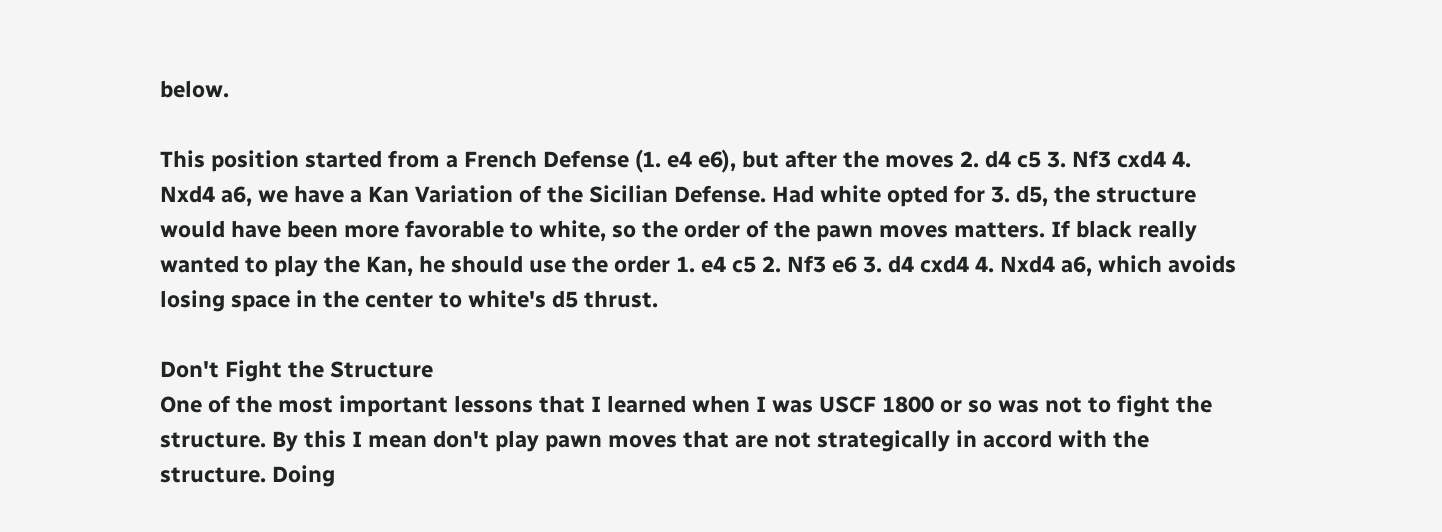below.

This position started from a French Defense (1. e4 e6), but after the moves 2. d4 c5 3. Nf3 cxd4 4. Nxd4 a6, we have a Kan Variation of the Sicilian Defense. Had white opted for 3. d5, the structure would have been more favorable to white, so the order of the pawn moves matters. If black really wanted to play the Kan, he should use the order 1. e4 c5 2. Nf3 e6 3. d4 cxd4 4. Nxd4 a6, which avoids losing space in the center to white's d5 thrust.

Don't Fight the Structure
One of the most important lessons that I learned when I was USCF 1800 or so was not to fight the structure. By this I mean don't play pawn moves that are not strategically in accord with the structure. Doing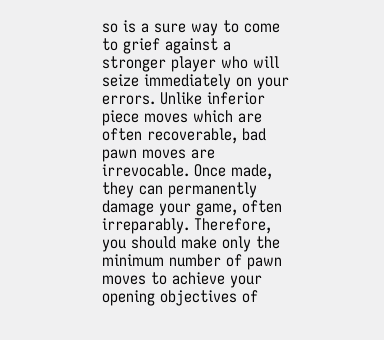so is a sure way to come to grief against a stronger player who will seize immediately on your errors. Unlike inferior piece moves which are often recoverable, bad pawn moves are irrevocable. Once made, they can permanently damage your game, often irreparably. Therefore, you should make only the minimum number of pawn moves to achieve your opening objectives of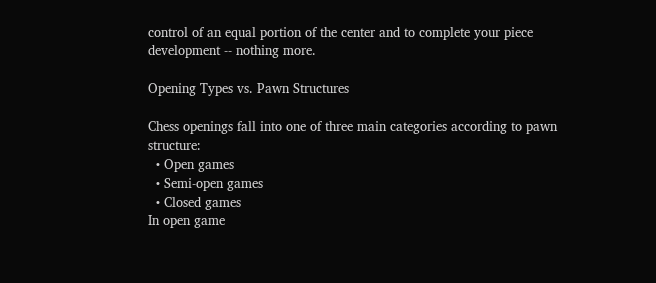control of an equal portion of the center and to complete your piece development -- nothing more.

Opening Types vs. Pawn Structures

Chess openings fall into one of three main categories according to pawn structure:
  • Open games
  • Semi-open games
  • Closed games
In open game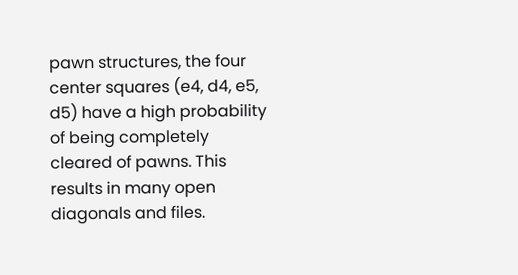pawn structures, the four center squares (e4, d4, e5, d5) have a high probability of being completely cleared of pawns. This results in many open diagonals and files.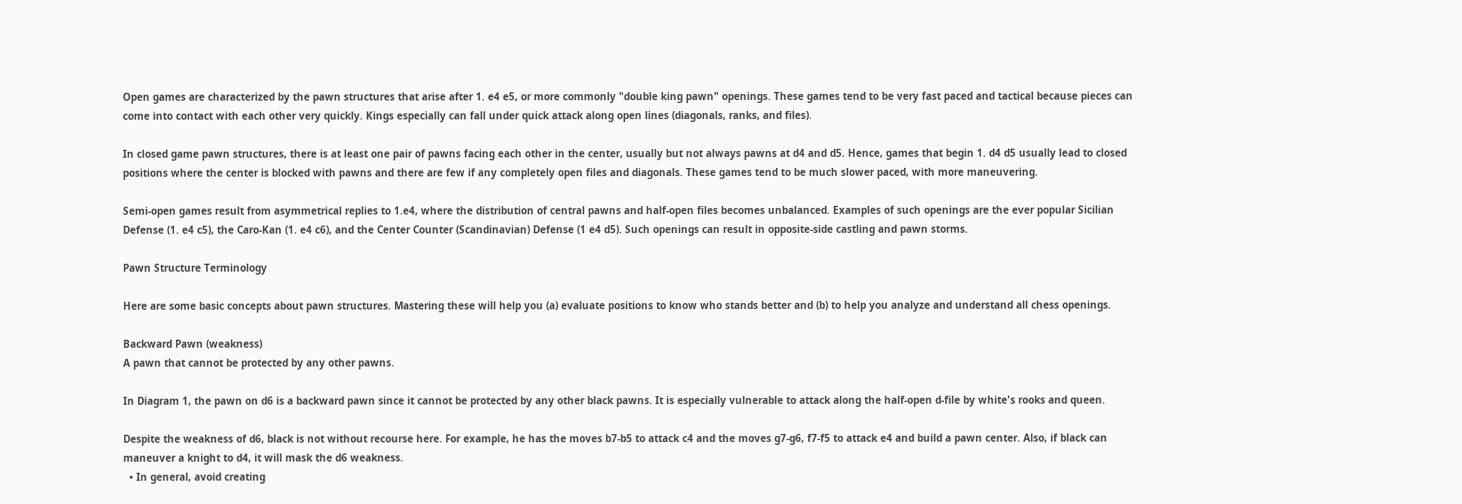Open games are characterized by the pawn structures that arise after 1. e4 e5, or more commonly "double king pawn" openings. These games tend to be very fast paced and tactical because pieces can come into contact with each other very quickly. Kings especially can fall under quick attack along open lines (diagonals, ranks, and files).

In closed game pawn structures, there is at least one pair of pawns facing each other in the center, usually but not always pawns at d4 and d5. Hence, games that begin 1. d4 d5 usually lead to closed positions where the center is blocked with pawns and there are few if any completely open files and diagonals. These games tend to be much slower paced, with more maneuvering.

Semi-open games result from asymmetrical replies to 1.e4, where the distribution of central pawns and half-open files becomes unbalanced. Examples of such openings are the ever popular Sicilian Defense (1. e4 c5), the Caro-Kan (1. e4 c6), and the Center Counter (Scandinavian) Defense (1 e4 d5). Such openings can result in opposite-side castling and pawn storms.

Pawn Structure Terminology

Here are some basic concepts about pawn structures. Mastering these will help you (a) evaluate positions to know who stands better and (b) to help you analyze and understand all chess openings.

Backward Pawn (weakness)
A pawn that cannot be protected by any other pawns.

In Diagram 1, the pawn on d6 is a backward pawn since it cannot be protected by any other black pawns. It is especially vulnerable to attack along the half-open d-file by white's rooks and queen.

Despite the weakness of d6, black is not without recourse here. For example, he has the moves b7-b5 to attack c4 and the moves g7-g6, f7-f5 to attack e4 and build a pawn center. Also, if black can maneuver a knight to d4, it will mask the d6 weakness.
  • In general, avoid creating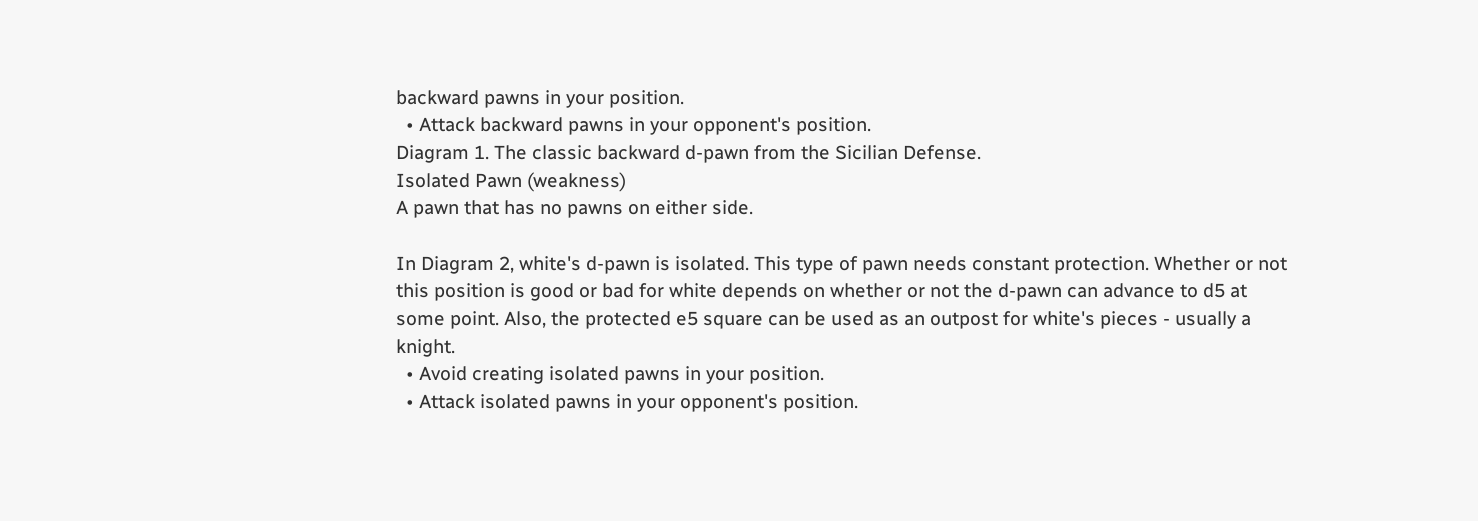backward pawns in your position.
  • Attack backward pawns in your opponent's position.
Diagram 1. The classic backward d-pawn from the Sicilian Defense.
Isolated Pawn (weakness)
A pawn that has no pawns on either side.

In Diagram 2, white's d-pawn is isolated. This type of pawn needs constant protection. Whether or not this position is good or bad for white depends on whether or not the d-pawn can advance to d5 at some point. Also, the protected e5 square can be used as an outpost for white's pieces - usually a knight.
  • Avoid creating isolated pawns in your position.
  • Attack isolated pawns in your opponent's position.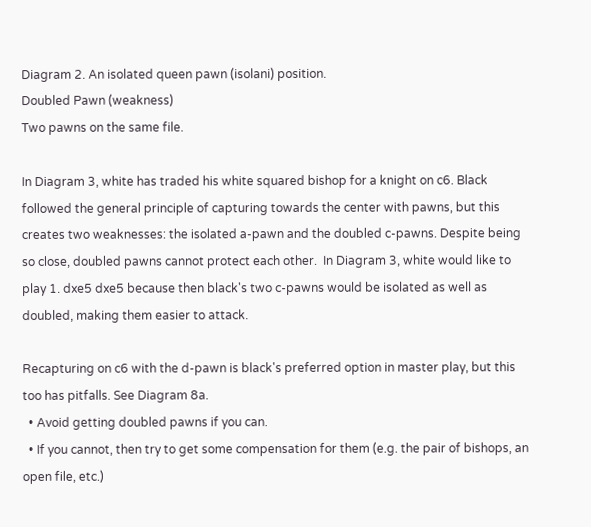Diagram 2. An isolated queen pawn (isolani) position.
Doubled Pawn (weakness)
Two pawns on the same file.

In Diagram 3, white has traded his white squared bishop for a knight on c6. Black followed the general principle of capturing towards the center with pawns, but this creates two weaknesses: the isolated a-pawn and the doubled c-pawns. Despite being so close, doubled pawns cannot protect each other.  In Diagram 3, white would like to play 1. dxe5 dxe5 because then black's two c-pawns would be isolated as well as doubled, making them easier to attack.

Recapturing on c6 with the d-pawn is black's preferred option in master play, but this too has pitfalls. See Diagram 8a.
  • Avoid getting doubled pawns if you can.
  • If you cannot, then try to get some compensation for them (e.g. the pair of bishops, an open file, etc.)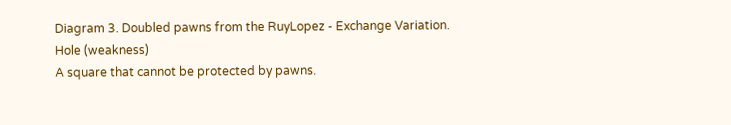Diagram 3. Doubled pawns from the RuyLopez - Exchange Variation.
Hole (weakness)
A square that cannot be protected by pawns.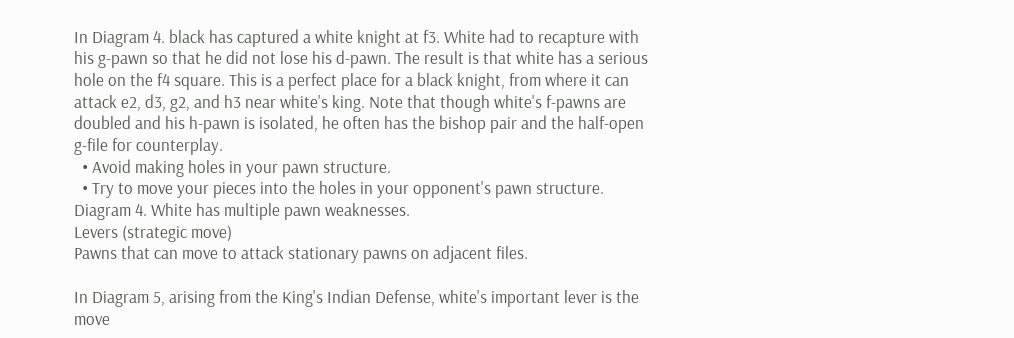In Diagram 4. black has captured a white knight at f3. White had to recapture with his g-pawn so that he did not lose his d-pawn. The result is that white has a serious hole on the f4 square. This is a perfect place for a black knight, from where it can attack e2, d3, g2, and h3 near white's king. Note that though white's f-pawns are doubled and his h-pawn is isolated, he often has the bishop pair and the half-open g-file for counterplay.
  • Avoid making holes in your pawn structure.
  • Try to move your pieces into the holes in your opponent's pawn structure.
Diagram 4. White has multiple pawn weaknesses.
Levers (strategic move)
Pawns that can move to attack stationary pawns on adjacent files.

In Diagram 5, arising from the King's Indian Defense, white's important lever is the move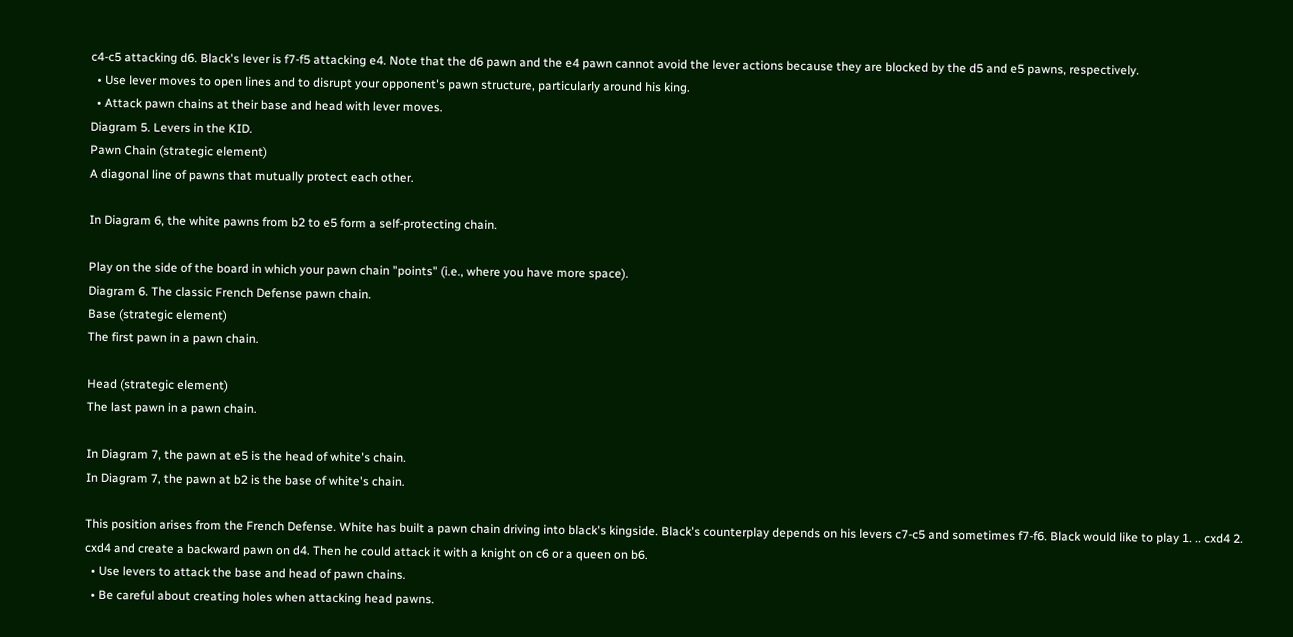c4-c5 attacking d6. Black's lever is f7-f5 attacking e4. Note that the d6 pawn and the e4 pawn cannot avoid the lever actions because they are blocked by the d5 and e5 pawns, respectively.
  • Use lever moves to open lines and to disrupt your opponent's pawn structure, particularly around his king.
  • Attack pawn chains at their base and head with lever moves.
Diagram 5. Levers in the KID.
Pawn Chain (strategic element)
A diagonal line of pawns that mutually protect each other.

In Diagram 6, the white pawns from b2 to e5 form a self-protecting chain.

Play on the side of the board in which your pawn chain "points" (i.e., where you have more space).
Diagram 6. The classic French Defense pawn chain.
Base (strategic element)
The first pawn in a pawn chain.

Head (strategic element)
The last pawn in a pawn chain.

In Diagram 7, the pawn at e5 is the head of white's chain.
In Diagram 7, the pawn at b2 is the base of white's chain.

This position arises from the French Defense. White has built a pawn chain driving into black's kingside. Black's counterplay depends on his levers c7-c5 and sometimes f7-f6. Black would like to play 1. .. cxd4 2. cxd4 and create a backward pawn on d4. Then he could attack it with a knight on c6 or a queen on b6.
  • Use levers to attack the base and head of pawn chains.
  • Be careful about creating holes when attacking head pawns.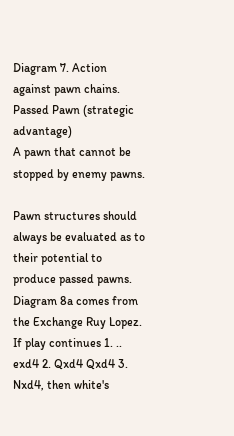Diagram 7. Action against pawn chains.
Passed Pawn (strategic advantage)
A pawn that cannot be stopped by enemy pawns.

Pawn structures should always be evaluated as to their potential to produce passed pawns. Diagram 8a comes from the Exchange Ruy Lopez. If play continues 1. .. exd4 2. Qxd4 Qxd4 3. Nxd4, then white's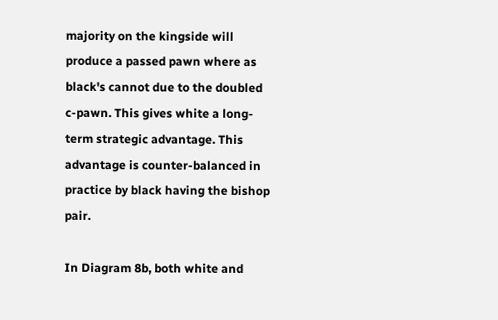majority on the kingside will produce a passed pawn where as black's cannot due to the doubled c-pawn. This gives white a long-term strategic advantage. This advantage is counter-balanced in practice by black having the bishop pair.

In Diagram 8b, both white and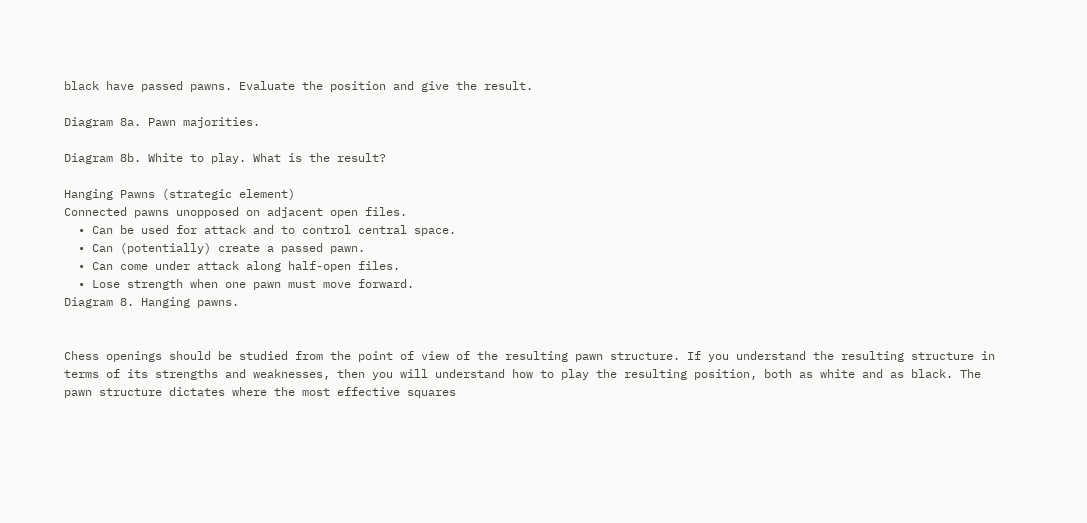black have passed pawns. Evaluate the position and give the result.

Diagram 8a. Pawn majorities.

Diagram 8b. White to play. What is the result?

Hanging Pawns (strategic element)
Connected pawns unopposed on adjacent open files.
  • Can be used for attack and to control central space.
  • Can (potentially) create a passed pawn.
  • Can come under attack along half-open files.
  • Lose strength when one pawn must move forward.
Diagram 8. Hanging pawns.


Chess openings should be studied from the point of view of the resulting pawn structure. If you understand the resulting structure in terms of its strengths and weaknesses, then you will understand how to play the resulting position, both as white and as black. The pawn structure dictates where the most effective squares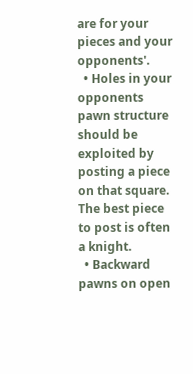are for your pieces and your opponents'.
  • Holes in your opponents pawn structure should be exploited by posting a piece on that square. The best piece to post is often a knight.
  • Backward pawns on open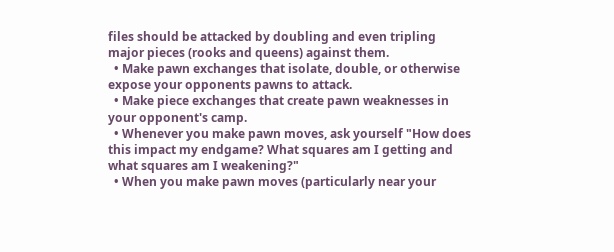files should be attacked by doubling and even tripling major pieces (rooks and queens) against them.
  • Make pawn exchanges that isolate, double, or otherwise expose your opponents pawns to attack.
  • Make piece exchanges that create pawn weaknesses in your opponent's camp.
  • Whenever you make pawn moves, ask yourself "How does this impact my endgame? What squares am I getting and what squares am I weakening?"
  • When you make pawn moves (particularly near your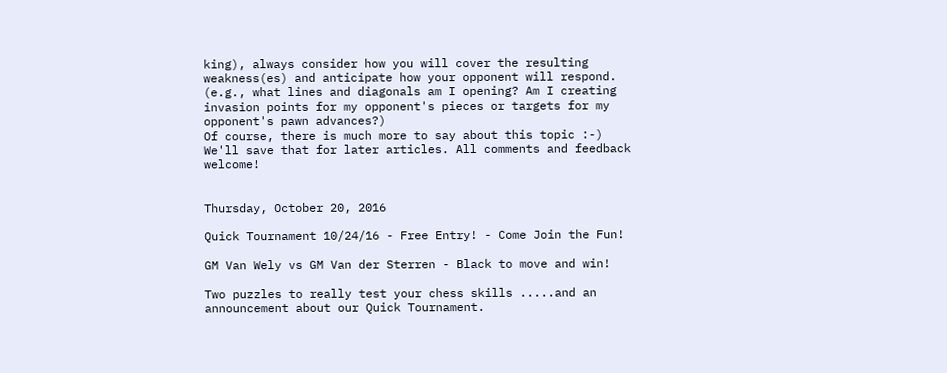king), always consider how you will cover the resulting weakness(es) and anticipate how your opponent will respond. (e.g., what lines and diagonals am I opening? Am I creating invasion points for my opponent's pieces or targets for my opponent's pawn advances?)
Of course, there is much more to say about this topic :-) We'll save that for later articles. All comments and feedback welcome!


Thursday, October 20, 2016

Quick Tournament 10/24/16 - Free Entry! - Come Join the Fun!

GM Van Wely vs GM Van der Sterren - Black to move and win!

Two puzzles to really test your chess skills .....and an announcement about our Quick Tournament.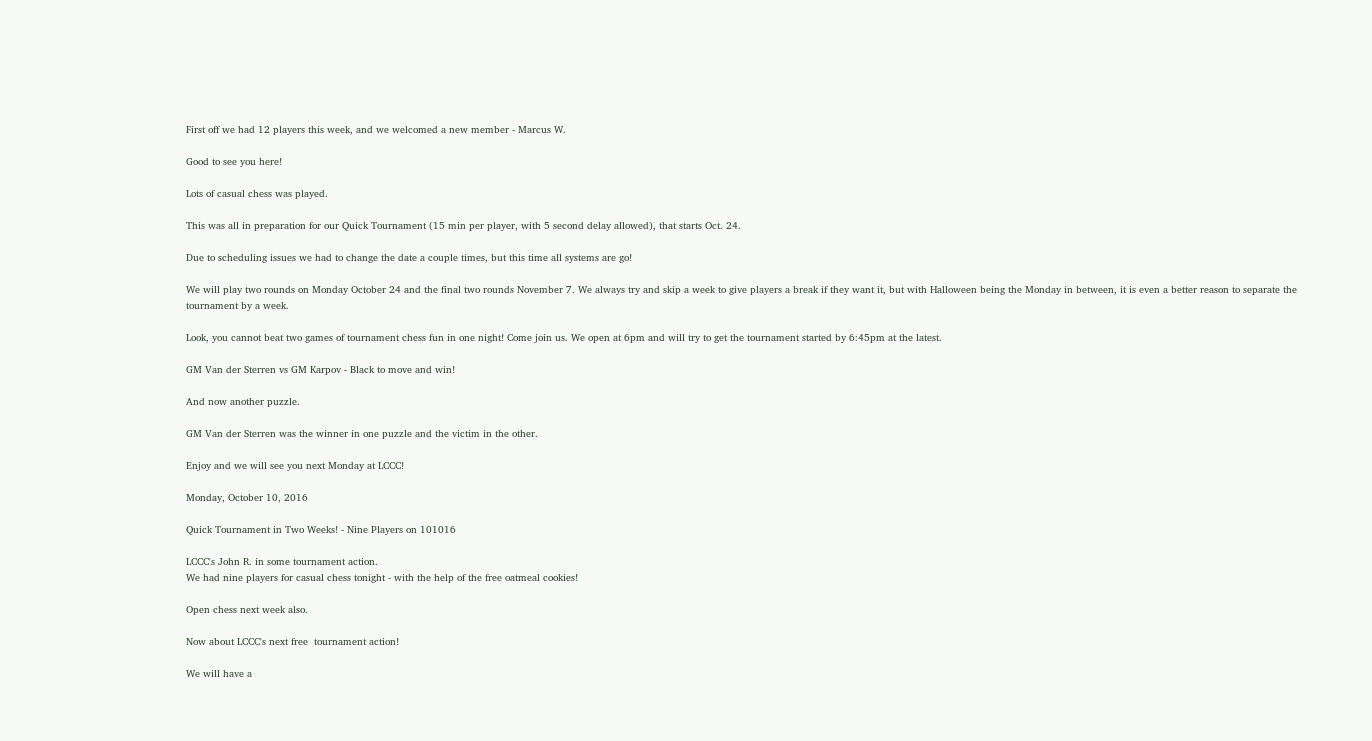First off we had 12 players this week, and we welcomed a new member - Marcus W.

Good to see you here!

Lots of casual chess was played.

This was all in preparation for our Quick Tournament (15 min per player, with 5 second delay allowed), that starts Oct. 24.

Due to scheduling issues we had to change the date a couple times, but this time all systems are go!

We will play two rounds on Monday October 24 and the final two rounds November 7. We always try and skip a week to give players a break if they want it, but with Halloween being the Monday in between, it is even a better reason to separate the tournament by a week.

Look, you cannot beat two games of tournament chess fun in one night! Come join us. We open at 6pm and will try to get the tournament started by 6:45pm at the latest.

GM Van der Sterren vs GM Karpov - Black to move and win!

And now another puzzle.

GM Van der Sterren was the winner in one puzzle and the victim in the other.

Enjoy and we will see you next Monday at LCCC!

Monday, October 10, 2016

Quick Tournament in Two Weeks! - Nine Players on 101016

LCCC's John R. in some tournament action.
We had nine players for casual chess tonight - with the help of the free oatmeal cookies!

Open chess next week also.

Now about LCCC's next free  tournament action!

We will have a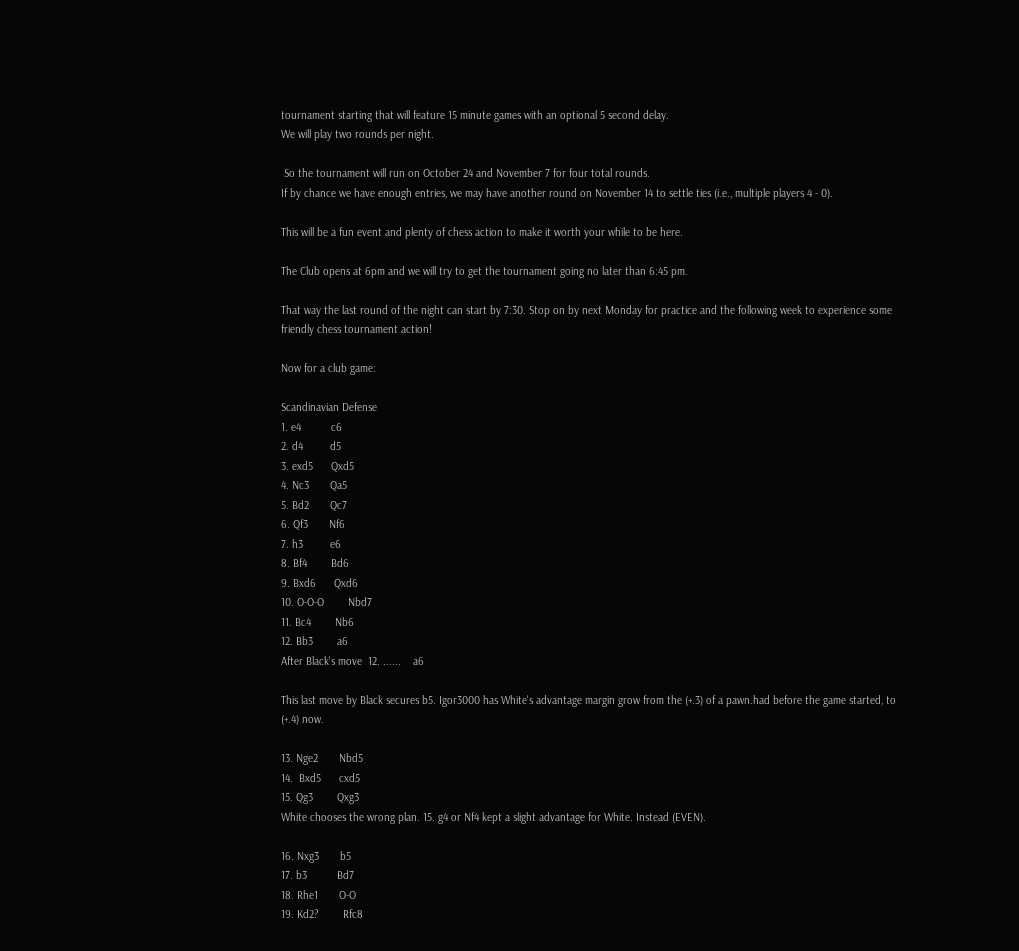tournament starting that will feature 15 minute games with an optional 5 second delay.
We will play two rounds per night.

 So the tournament will run on October 24 and November 7 for four total rounds.
If by chance we have enough entries, we may have another round on November 14 to settle ties (i.e., multiple players 4 - 0).

This will be a fun event and plenty of chess action to make it worth your while to be here.

The Club opens at 6pm and we will try to get the tournament going no later than 6:45 pm.

That way the last round of the night can start by 7:30. Stop on by next Monday for practice and the following week to experience some friendly chess tournament action!

Now for a club game:

Scandinavian Defense
1. e4          c6
2. d4         d5
3. exd5      Qxd5
4. Nc3       Qa5
5. Bd2       Qc7
6. Qf3       Nf6
7. h3         e6
8. Bf4        Bd6
9. Bxd6      Qxd6
10. O-O-O        Nbd7
11. Bc4        Nb6
12. Bb3        a6
After Black's move  12. ......    a6

This last move by Black secures b5. Igor3000 has White's advantage margin grow from the (+.3) of a pawn.had before the game started, to (+.4) now.

13. Nge2       Nbd5
14.  Bxd5      cxd5
15. Qg3        Qxg3
White chooses the wrong plan. 15. g4 or Nf4 kept a slight advantage for White. Instead (EVEN).

16. Nxg3       b5
17. b3          Bd7
18. Rhe1       O-O
19. Kd2?        Rfc8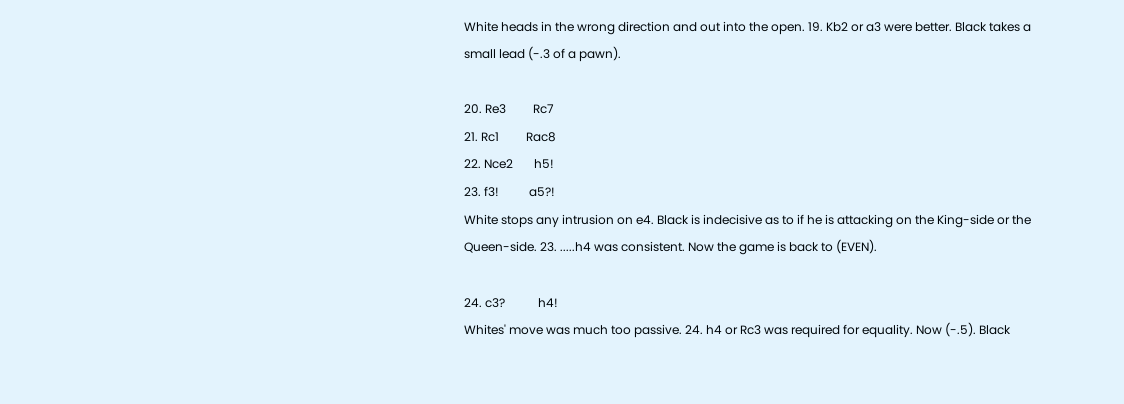White heads in the wrong direction and out into the open. 19. Kb2 or a3 were better. Black takes a small lead (-.3 of a pawn).

20. Re3         Rc7
21. Rc1         Rac8
22. Nce2       h5!
23. f3!          a5?!
White stops any intrusion on e4. Black is indecisive as to if he is attacking on the King-side or the Queen-side. 23. .....h4 was consistent. Now the game is back to (EVEN).

24. c3?           h4!
Whites' move was much too passive. 24. h4 or Rc3 was required for equality. Now (-.5). Black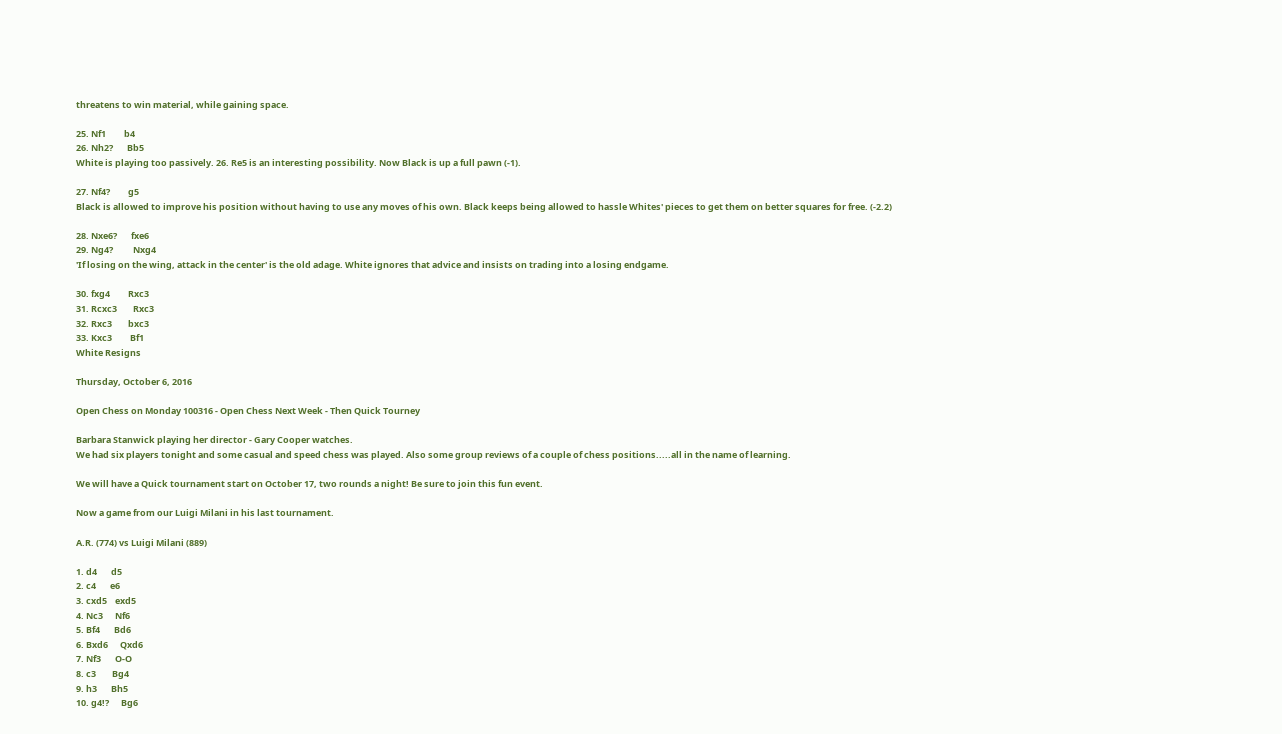threatens to win material, while gaining space.

25. Nf1         b4
26. Nh2?       Bb5
White is playing too passively. 26. Re5 is an interesting possibility. Now Black is up a full pawn (-1).

27. Nf4?         g5
Black is allowed to improve his position without having to use any moves of his own. Black keeps being allowed to hassle Whites' pieces to get them on better squares for free. (-2.2)

28. Nxe6?       fxe6
29. Ng4?          Nxg4
'If losing on the wing, attack in the center' is the old adage. White ignores that advice and insists on trading into a losing endgame.

30. fxg4         Rxc3
31. Rcxc3        Rxc3
32. Rxc3        bxc3
33. Kxc3         Bf1
White Resigns

Thursday, October 6, 2016

Open Chess on Monday 100316 - Open Chess Next Week - Then Quick Tourney

Barbara Stanwick playing her director - Gary Cooper watches.
We had six players tonight and some casual and speed chess was played. Also some group reviews of a couple of chess positions.....all in the name of learning.

We will have a Quick tournament start on October 17, two rounds a night! Be sure to join this fun event.

Now a game from our Luigi Milani in his last tournament.

A.R. (774) vs Luigi Milani (889)

1. d4       d5
2. c4       e6
3. cxd5    exd5
4. Nc3      Nf6
5. Bf4       Bd6
6. Bxd6      Qxd6
7. Nf3       O-O
8. c3        Bg4
9. h3       Bh5
10. g4!?      Bg6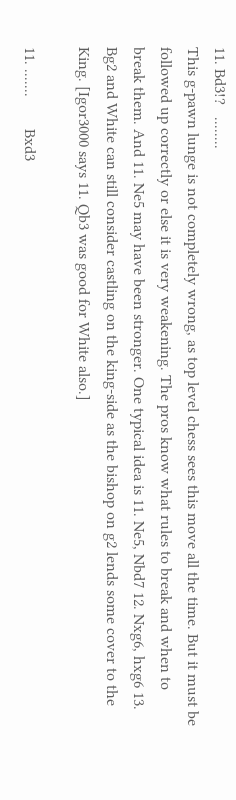11. Bd3!?   ........
This g-pawn lunge is not completely wrong, as top level chess sees this move all the time. But it must be followed up correctly or else it is very weakening. The pros know what rules to break and when to break them. And 11. Ne5 may have been stronger. One typical idea is 11. Ne5, Nbd7 12. Nxg6, hxg6 13. Bg2 and White can still consider castling on the king-side as the bishop on g2 lends some cover to the King. [Igor3000 says 11. Qb3 was good for White also.]

11. .......        Bxd3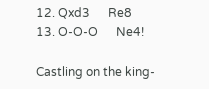12. Qxd3      Re8
13. O-O-O      Ne4!

Castling on the king-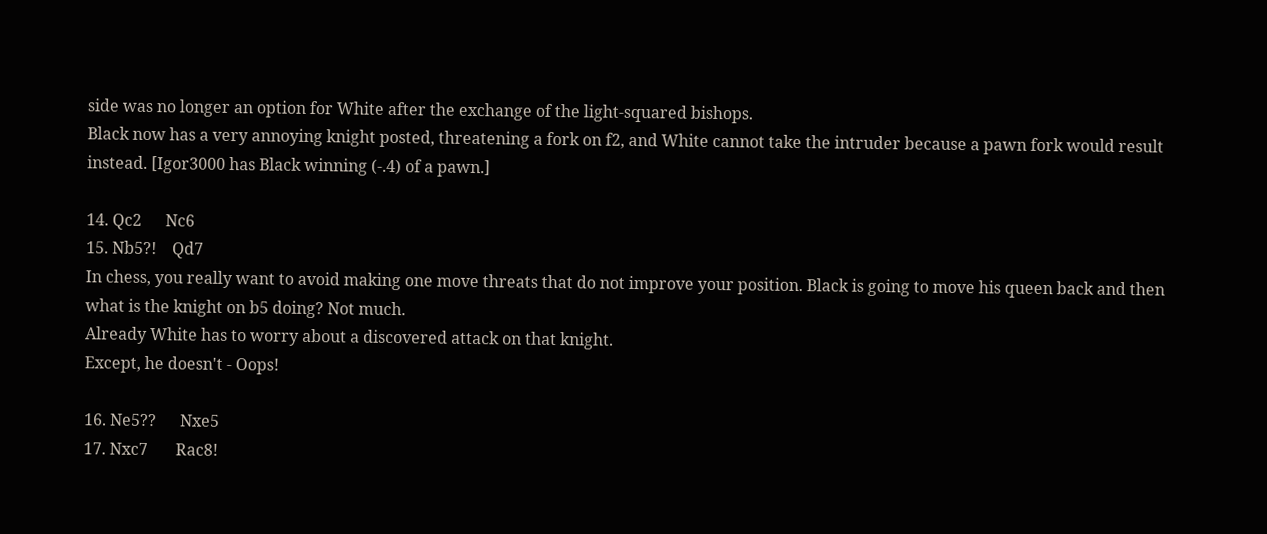side was no longer an option for White after the exchange of the light-squared bishops.
Black now has a very annoying knight posted, threatening a fork on f2, and White cannot take the intruder because a pawn fork would result instead. [Igor3000 has Black winning (-.4) of a pawn.]

14. Qc2      Nc6
15. Nb5?!    Qd7
In chess, you really want to avoid making one move threats that do not improve your position. Black is going to move his queen back and then what is the knight on b5 doing? Not much.
Already White has to worry about a discovered attack on that knight.
Except, he doesn't - Oops!

16. Ne5??      Nxe5
17. Nxc7       Rac8!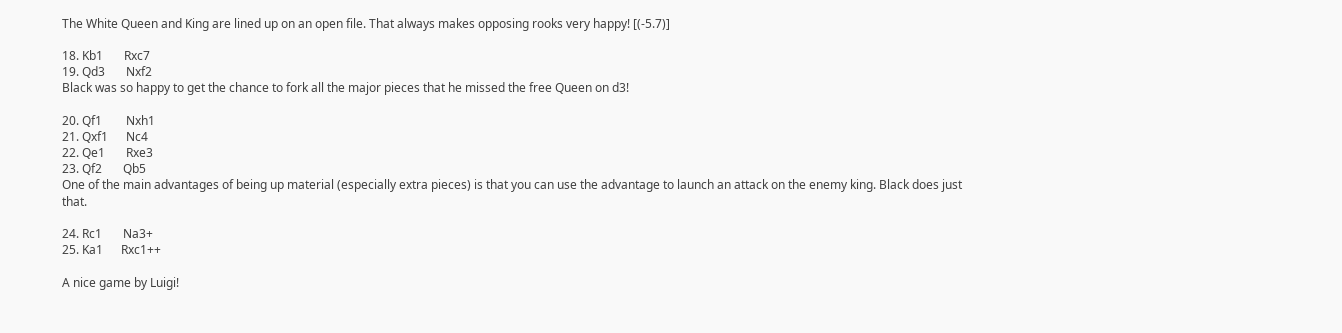The White Queen and King are lined up on an open file. That always makes opposing rooks very happy! [(-5.7)]

18. Kb1       Rxc7
19. Qd3       Nxf2
Black was so happy to get the chance to fork all the major pieces that he missed the free Queen on d3!

20. Qf1        Nxh1
21. Qxf1      Nc4
22. Qe1       Rxe3
23. Qf2       Qb5
One of the main advantages of being up material (especially extra pieces) is that you can use the advantage to launch an attack on the enemy king. Black does just that.

24. Rc1       Na3+
25. Ka1      Rxc1++

A nice game by Luigi!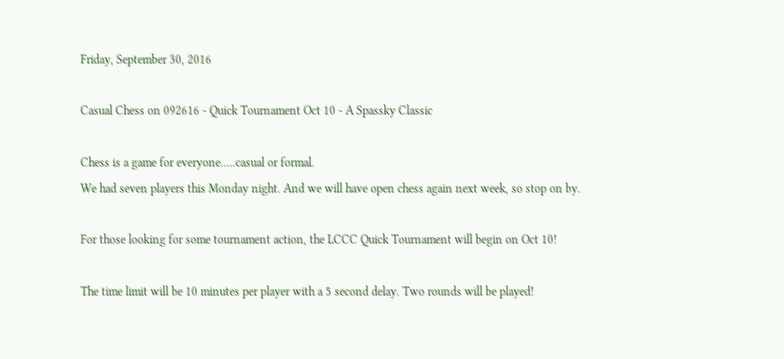Friday, September 30, 2016

Casual Chess on 092616 - Quick Tournament Oct 10 - A Spassky Classic

Chess is a game for everyone.....casual or formal.
We had seven players this Monday night. And we will have open chess again next week, so stop on by.

For those looking for some tournament action, the LCCC Quick Tournament will begin on Oct 10!

The time limit will be 10 minutes per player with a 5 second delay. Two rounds will be played!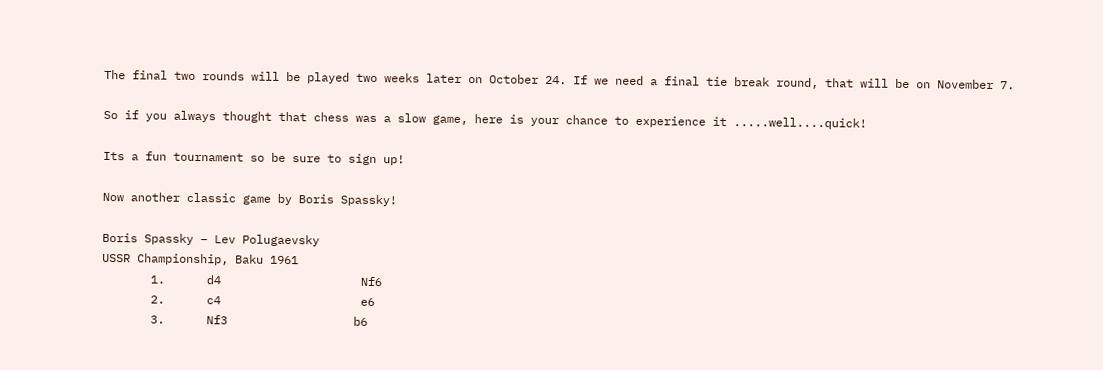The final two rounds will be played two weeks later on October 24. If we need a final tie break round, that will be on November 7.

So if you always thought that chess was a slow game, here is your chance to experience it .....well....quick!

Its a fun tournament so be sure to sign up!

Now another classic game by Boris Spassky!

Boris Spassky – Lev Polugaevsky
USSR Championship, Baku 1961
       1.      d4                    Nf6
       2.      c4                    e6
       3.      Nf3                  b6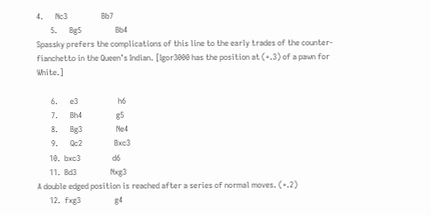4.      Nc3                 Bb7
       5.      Bg5                 Bb4
Spassky prefers the complications of this line to the early trades of the counter-fianchetto in the Queen’s Indian. [Igor3000 has the position at (+.3) of a pawn for White.]

       6.      e3                    h6
       7.      Bh4                 g5
       8.      Bg3                 Ne4
       9.      Qc2                Bxc3
      10.  bxc3                d6
      11.  Bd3                 Nxg3
A double edged position is reached after a series of normal moves. (+.2)
      12.  fxg3                 g4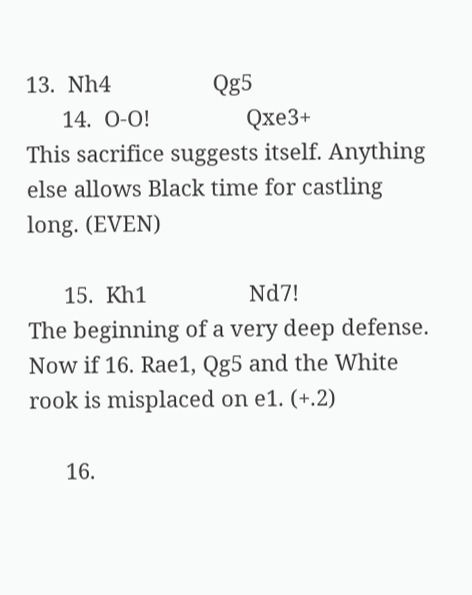13.  Nh4                 Qg5
      14.  O-O!                Qxe3+
This sacrifice suggests itself. Anything else allows Black time for castling long. (EVEN)

      15.  Kh1                 Nd7!
The beginning of a very deep defense. Now if 16. Rae1, Qg5 and the White rook is misplaced on e1. (+.2)

      16.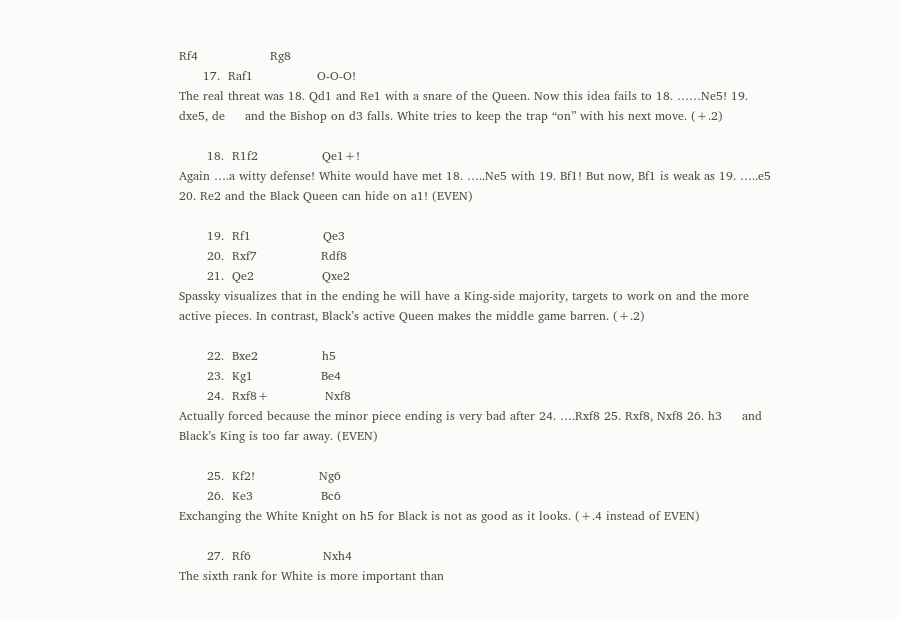Rf4                  Rg8
      17.  Raf1                O-O-O!
The real threat was 18. Qd1 and Re1 with a snare of the Queen. Now this idea fails to 18. ……Ne5! 19. dxe5, de     and the Bishop on d3 falls. White tries to keep the trap “on” with his next move. (+.2)

       18.  R1f2                Qe1+!
Again ….a witty defense! White would have met 18. …..Ne5 with 19. Bf1! But now, Bf1 is weak as 19. …..e5 20. Re2 and the Black Queen can hide on a1! (EVEN)

       19.  Rf1                  Qe3
       20.  Rxf7                Rdf8
       21.  Qe2                 Qxe2
Spassky visualizes that in the ending he will have a King-side majority, targets to work on and the more active pieces. In contrast, Black’s active Queen makes the middle game barren. (+.2)

       22.  Bxe2                h5
       23.  Kg1                 Be4
       24.  Rxf8+              Nxf8
Actually forced because the minor piece ending is very bad after 24. ….Rxf8 25. Rxf8, Nxf8 26. h3     and Black’s King is too far away. (EVEN)

       25.  Kf2!                Ng6
       26.  Ke3                 Bc6
Exchanging the White Knight on h5 for Black is not as good as it looks. (+.4 instead of EVEN)

       27.  Rf6                  Nxh4
The sixth rank for White is more important than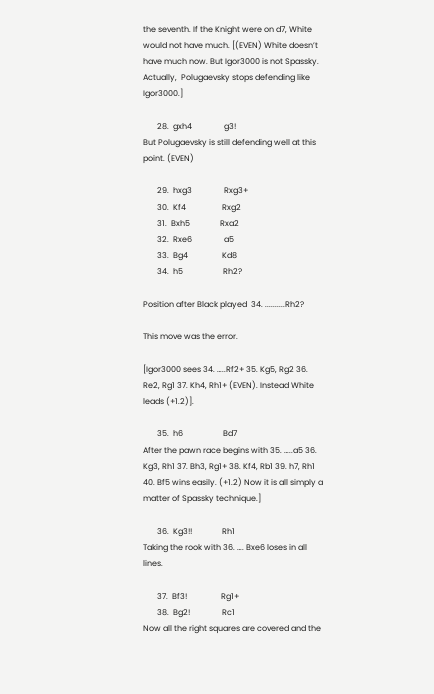the seventh. If the Knight were on d7, White would not have much. [(EVEN) White doesn’t have much now. But Igor3000 is not Spassky. Actually,  Polugaevsky stops defending like Igor3000.]

       28.  gxh4                g3!
But Polugaevsky is still defending well at this point. (EVEN)

       29.  hxg3                Rxg3+
       30.  Kf4                  Rxg2
       31.  Bxh5               Rxa2
       32.  Rxe6                a5
       33.  Bg4                 Kd8
       34.  h5                    Rh2?

Position after Black played  34. ..........Rh2?

This move was the error.

[Igor3000 sees 34. …..Rf2+ 35. Kg5, Rg2 36. Re2, Rg1 37. Kh4, Rh1+ (EVEN). Instead White leads (+1.2)].

       35.  h6                    Bd7
After the pawn race begins with 35. …..a5 36. Kg3, Rh1 37. Bh3, Rg1+ 38. Kf4, Rb1 39. h7, Rh1 40. Bf5 wins easily. (+1.2) Now it is all simply a matter of Spassky technique.]

       36.  Kg3!!               Rh1
Taking the rook with 36. …. Bxe6 loses in all lines.

       37.  Bf3!                 Rg1+
       38.  Bg2!                Rc1
Now all the right squares are covered and the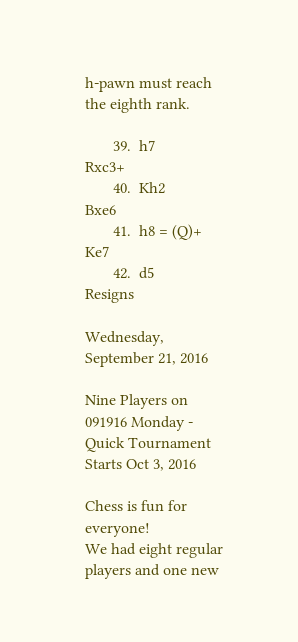h-pawn must reach the eighth rank.

       39.  h7                    Rxc3+
       40.  Kh2                 Bxe6
       41.  h8 = (Q)+        Ke7
       42.  d5                    Resigns

Wednesday, September 21, 2016

Nine Players on 091916 Monday - Quick Tournament Starts Oct 3, 2016

Chess is fun for everyone!
We had eight regular players and one new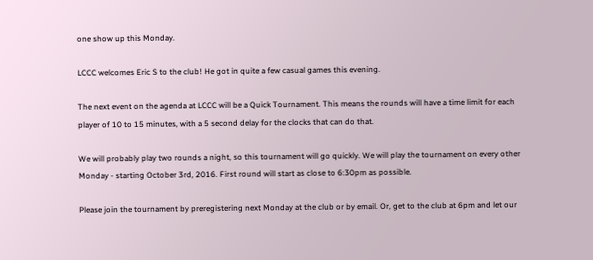one show up this Monday.

LCCC welcomes Eric S to the club! He got in quite a few casual games this evening.

The next event on the agenda at LCCC will be a Quick Tournament. This means the rounds will have a time limit for each player of 10 to 15 minutes, with a 5 second delay for the clocks that can do that.

We will probably play two rounds a night, so this tournament will go quickly. We will play the tournament on every other Monday - starting October 3rd, 2016. First round will start as close to 6:30pm as possible.

Please join the tournament by preregistering next Monday at the club or by email. Or, get to the club at 6pm and let our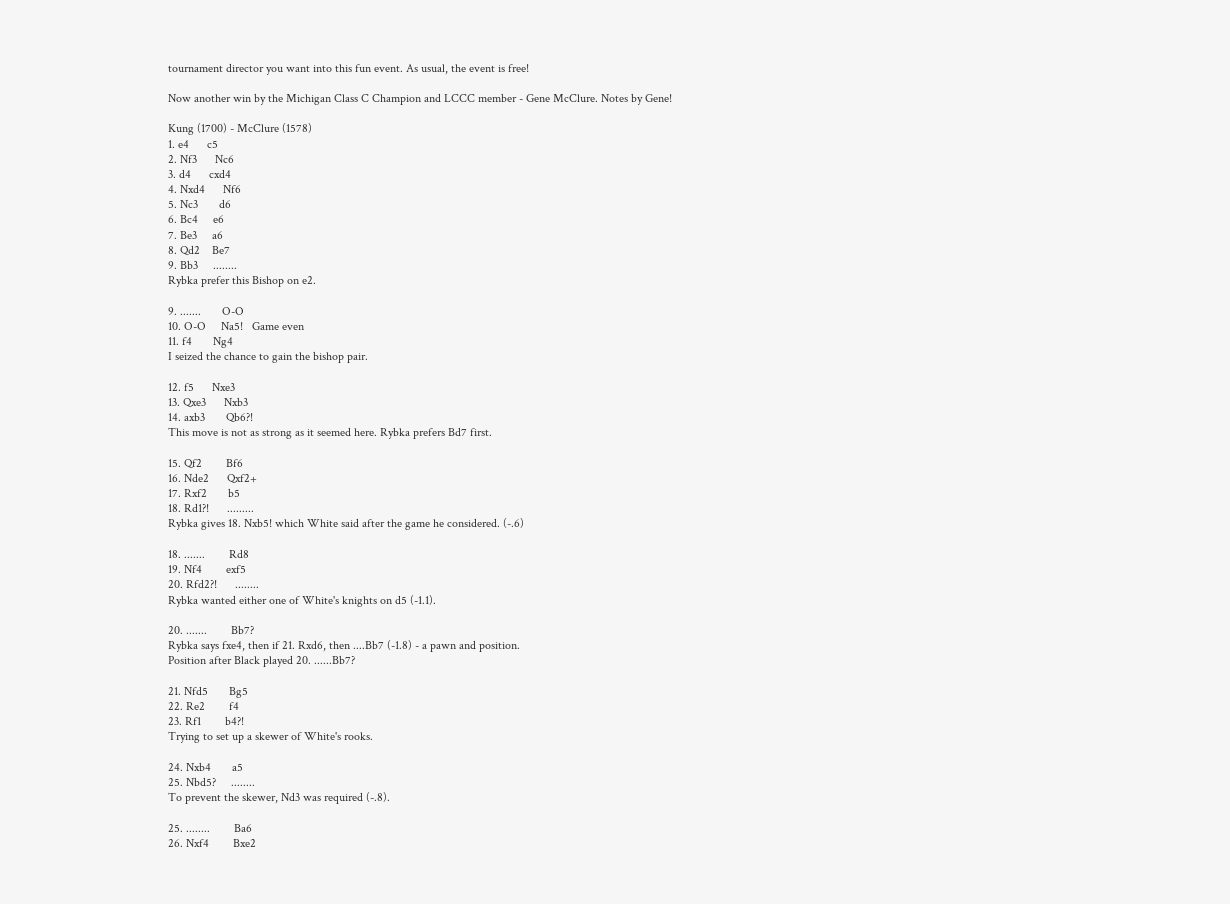tournament director you want into this fun event. As usual, the event is free!

Now another win by the Michigan Class C Champion and LCCC member - Gene McClure. Notes by Gene!

Kung (1700) - McClure (1578)
1. e4      c5
2. Nf3      Nc6
3. d4      cxd4
4. Nxd4      Nf6
5. Nc3       d6
6. Bc4     e6
7. Be3     a6
8. Qd2    Be7
9. Bb3     ........
Rybka prefer this Bishop on e2.

9. .......       O-O
10. O-O     Na5!   Game even
11. f4       Ng4
I seized the chance to gain the bishop pair.

12. f5      Nxe3
13. Qxe3      Nxb3
14. axb3       Qb6?!
This move is not as strong as it seemed here. Rybka prefers Bd7 first.

15. Qf2        Bf6
16. Nde2      Qxf2+
17. Rxf2       b5
18. Rd1?!      .........
Rybka gives 18. Nxb5! which White said after the game he considered. (-.6)

18. .......        Rd8
19. Nf4        exf5
20. Rfd2?!      ........
Rybka wanted either one of White's knights on d5 (-1.1).

20. .......        Bb7?
Rybka says fxe4, then if 21. Rxd6, then ....Bb7 (-1.8) - a pawn and position.
Position after Black played 20. ......Bb7?

21. Nfd5       Bg5
22. Re2        f4
23. Rf1        b4?!
Trying to set up a skewer of White's rooks.

24. Nxb4       a5
25. Nbd5?     ........
To prevent the skewer, Nd3 was required (-.8).

25. ........        Ba6
26. Nxf4        Bxe2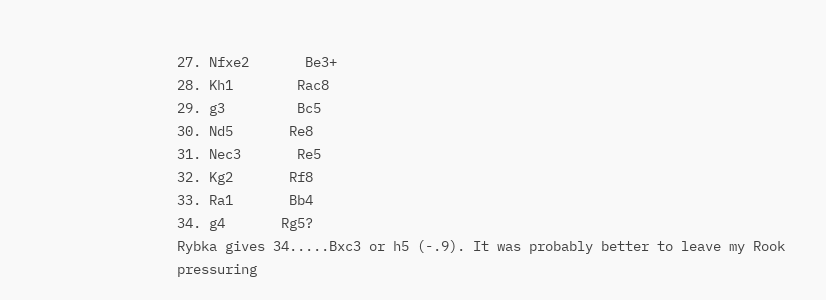27. Nfxe2       Be3+
28. Kh1        Rac8
29. g3         Bc5
30. Nd5       Re8
31. Nec3       Re5
32. Kg2       Rf8
33. Ra1       Bb4
34. g4       Rg5?
Rybka gives 34.....Bxc3 or h5 (-.9). It was probably better to leave my Rook pressuring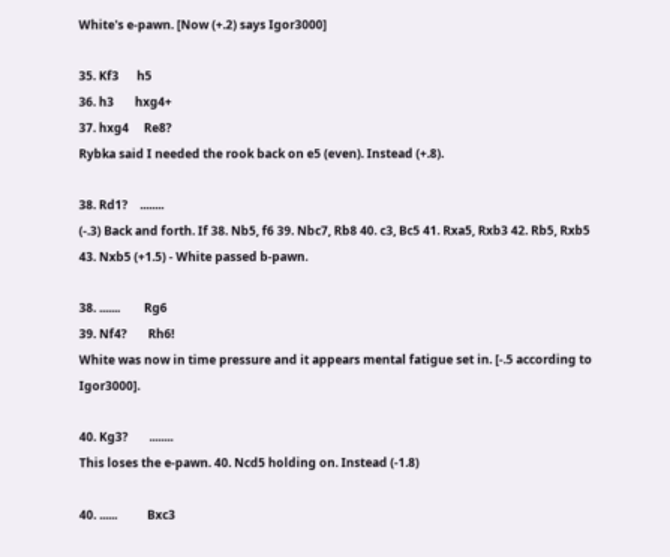White's e-pawn. [Now (+.2) says Igor3000]

35. Kf3      h5
36. h3       hxg4+
37. hxg4     Re8?
Rybka said I needed the rook back on e5 (even). Instead (+.8).

38. Rd1?    ........
(-.3) Back and forth. If 38. Nb5, f6 39. Nbc7, Rb8 40. c3, Bc5 41. Rxa5, Rxb3 42. Rb5, Rxb5 43. Nxb5 (+1.5) - White passed b-pawn.

38. .......        Rg6
39. Nf4?       Rh6!
White was now in time pressure and it appears mental fatigue set in. [-.5 according to Igor3000].

40. Kg3?       ........
This loses the e-pawn. 40. Ncd5 holding on. Instead (-1.8)

40. ......          Bxc3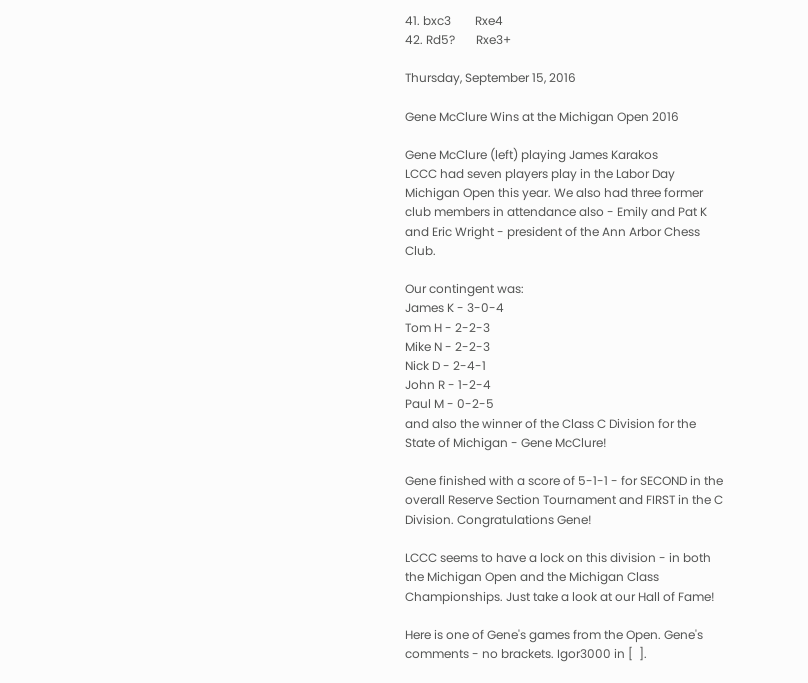41. bxc3        Rxe4
42. Rd5?       Rxe3+

Thursday, September 15, 2016

Gene McClure Wins at the Michigan Open 2016

Gene McClure (left) playing James Karakos
LCCC had seven players play in the Labor Day Michigan Open this year. We also had three former club members in attendance also - Emily and Pat K and Eric Wright - president of the Ann Arbor Chess Club.

Our contingent was:
James K - 3-0-4
Tom H - 2-2-3
Mike N - 2-2-3
Nick D - 2-4-1
John R - 1-2-4
Paul M - 0-2-5
and also the winner of the Class C Division for the State of Michigan - Gene McClure!

Gene finished with a score of 5-1-1 - for SECOND in the overall Reserve Section Tournament and FIRST in the C Division. Congratulations Gene!

LCCC seems to have a lock on this division - in both the Michigan Open and the Michigan Class Championships. Just take a look at our Hall of Fame!

Here is one of Gene's games from the Open. Gene's comments - no brackets. Igor3000 in [  ].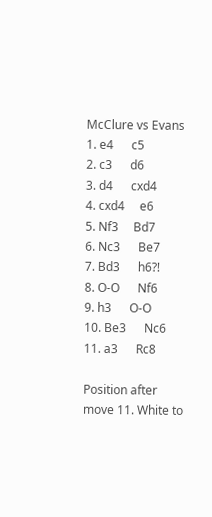McClure vs Evans
1. e4      c5
2. c3      d6
3. d4      cxd4
4. cxd4     e6
5. Nf3     Bd7
6. Nc3      Be7
7. Bd3      h6?!
8. O-O      Nf6
9. h3      O-O
10. Be3      Nc6
11. a3      Rc8

Position after move 11. White to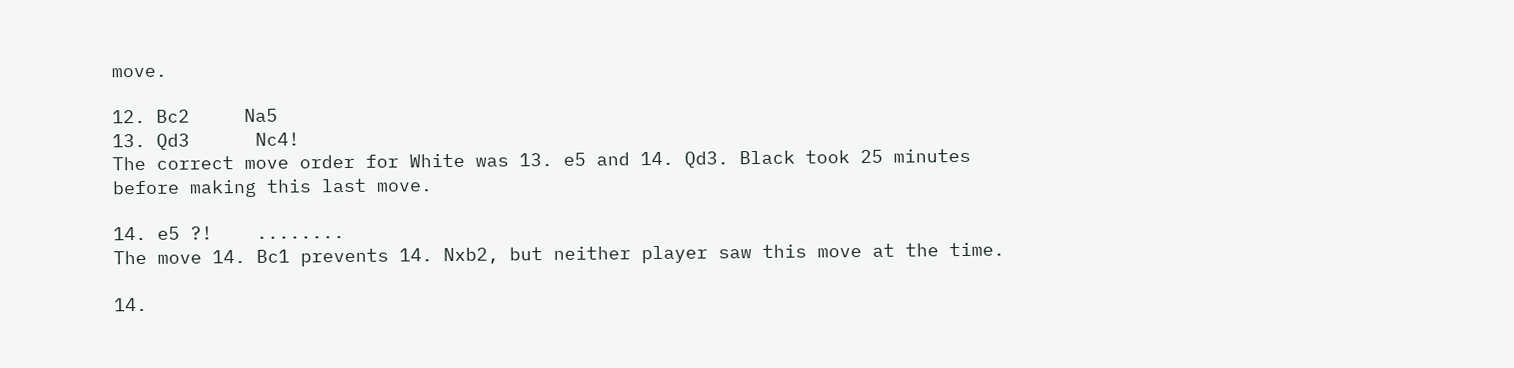move.

12. Bc2     Na5
13. Qd3      Nc4!
The correct move order for White was 13. e5 and 14. Qd3. Black took 25 minutes before making this last move.

14. e5 ?!    ........
The move 14. Bc1 prevents 14. Nxb2, but neither player saw this move at the time.

14.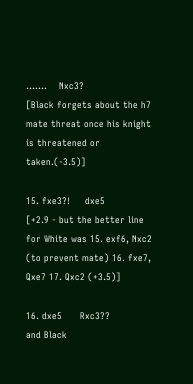.......    Nxc3?
[Black forgets about the h7 mate threat once his knight is threatened or taken.(-3.5)]

15. fxe3?!     dxe5
[+2.9 - but the better line for White was 15. exf6, Nxc2 (to prevent mate) 16. fxe7, Qxe7 17. Qxc2 (+3.5)]

16. dxe5      Rxc3??
and Black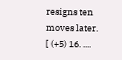resigns ten moves later.
[ (+5) 16. ....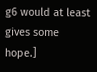g6 would at least gives some hope.]